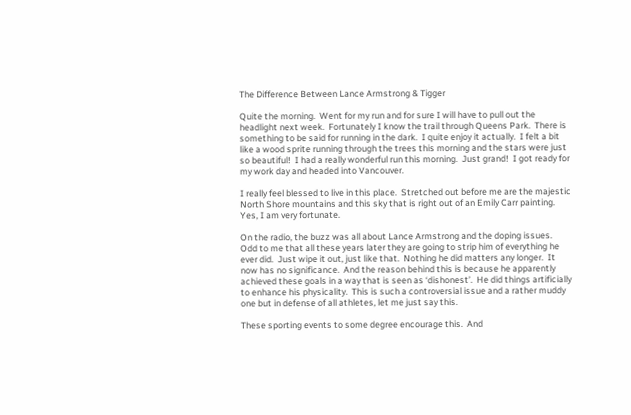The Difference Between Lance Armstrong & Tigger

Quite the morning.  Went for my run and for sure I will have to pull out the headlight next week.  Fortunately I know the trail through Queens Park.  There is something to be said for running in the dark.  I quite enjoy it actually.  I felt a bit like a wood sprite running through the trees this morning and the stars were just so beautiful!  I had a really wonderful run this morning.  Just grand!  I got ready for my work day and headed into Vancouver.

I really feel blessed to live in this place.  Stretched out before me are the majestic North Shore mountains and this sky that is right out of an Emily Carr painting.  Yes, I am very fortunate.

On the radio, the buzz was all about Lance Armstrong and the doping issues.  Odd to me that all these years later they are going to strip him of everything he ever did.  Just wipe it out, just like that.  Nothing he did matters any longer.  It now has no significance.  And the reason behind this is because he apparently achieved these goals in a way that is seen as ‘dishonest’.  He did things artificially to enhance his physicality.  This is such a controversial issue and a rather muddy one but in defense of all athletes, let me just say this.

These sporting events to some degree encourage this.  And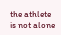the athlete is not alone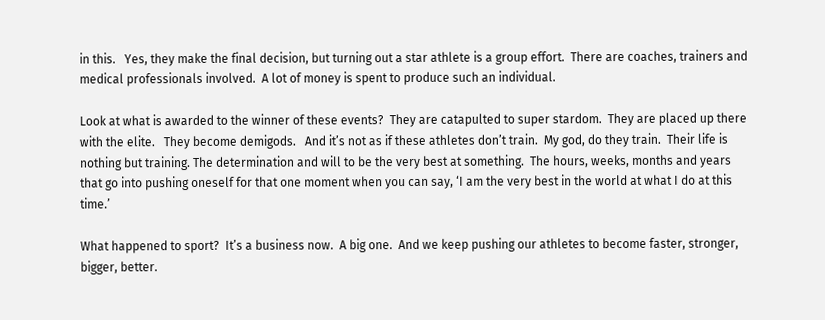in this.   Yes, they make the final decision, but turning out a star athlete is a group effort.  There are coaches, trainers and medical professionals involved.  A lot of money is spent to produce such an individual.

Look at what is awarded to the winner of these events?  They are catapulted to super stardom.  They are placed up there with the elite.   They become demigods.   And it’s not as if these athletes don’t train.  My god, do they train.  Their life is nothing but training. The determination and will to be the very best at something.  The hours, weeks, months and years that go into pushing oneself for that one moment when you can say, ‘I am the very best in the world at what I do at this time.’

What happened to sport?  It’s a business now.  A big one.  And we keep pushing our athletes to become faster, stronger, bigger, better.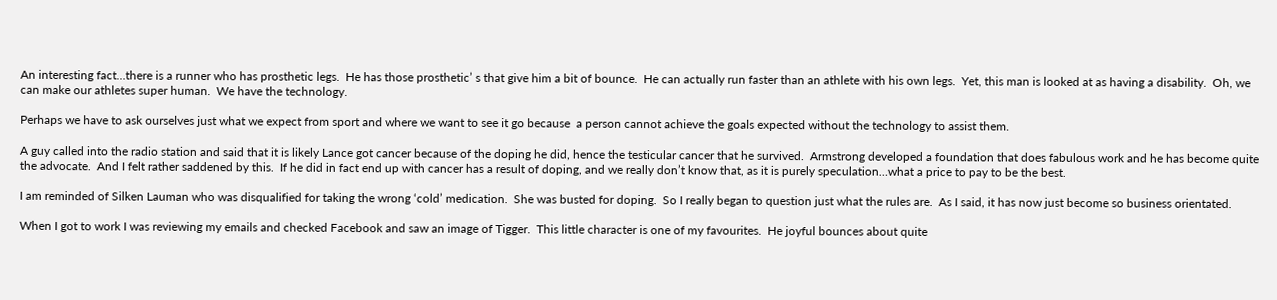An interesting fact…there is a runner who has prosthetic legs.  He has those prosthetic’ s that give him a bit of bounce.  He can actually run faster than an athlete with his own legs.  Yet, this man is looked at as having a disability.  Oh, we can make our athletes super human.  We have the technology.

Perhaps we have to ask ourselves just what we expect from sport and where we want to see it go because  a person cannot achieve the goals expected without the technology to assist them.

A guy called into the radio station and said that it is likely Lance got cancer because of the doping he did, hence the testicular cancer that he survived.  Armstrong developed a foundation that does fabulous work and he has become quite the advocate.  And I felt rather saddened by this.  If he did in fact end up with cancer has a result of doping, and we really don’t know that, as it is purely speculation…what a price to pay to be the best.

I am reminded of Silken Lauman who was disqualified for taking the wrong ‘cold’ medication.  She was busted for doping.  So I really began to question just what the rules are.  As I said, it has now just become so business orientated.

When I got to work I was reviewing my emails and checked Facebook and saw an image of Tigger.  This little character is one of my favourites.  He joyful bounces about quite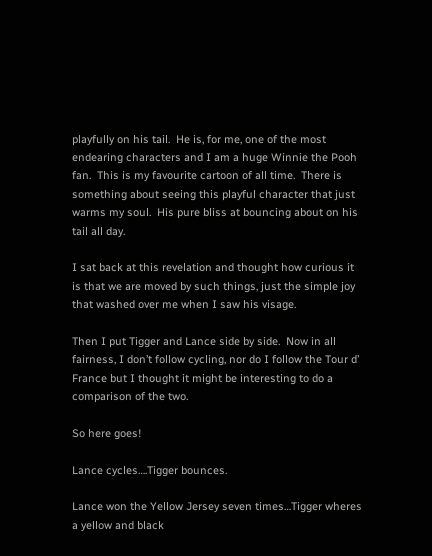playfully on his tail.  He is, for me, one of the most endearing characters and I am a huge Winnie the Pooh fan.  This is my favourite cartoon of all time.  There is something about seeing this playful character that just warms my soul.  His pure bliss at bouncing about on his tail all day.

I sat back at this revelation and thought how curious it is that we are moved by such things, just the simple joy that washed over me when I saw his visage.

Then I put Tigger and Lance side by side.  Now in all fairness, I don’t follow cycling, nor do I follow the Tour d’ France but I thought it might be interesting to do a comparison of the two.

So here goes!

Lance cycles….Tigger bounces.

Lance won the Yellow Jersey seven times…Tigger wheres a yellow and black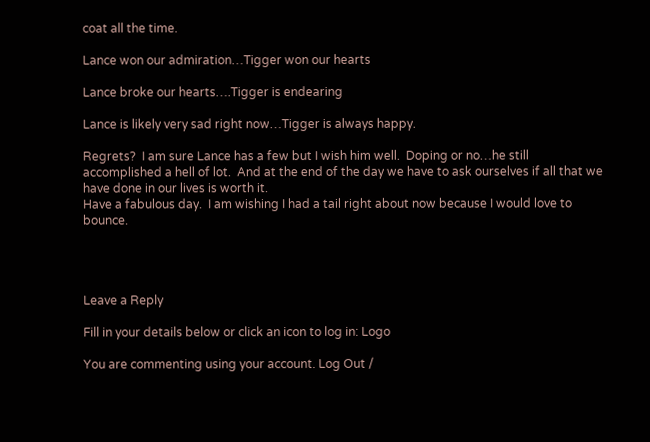coat all the time.

Lance won our admiration…Tigger won our hearts

Lance broke our hearts….Tigger is endearing

Lance is likely very sad right now…Tigger is always happy.

Regrets?  I am sure Lance has a few but I wish him well.  Doping or no…he still accomplished a hell of lot.  And at the end of the day we have to ask ourselves if all that we have done in our lives is worth it.
Have a fabulous day.  I am wishing I had a tail right about now because I would love to bounce.




Leave a Reply

Fill in your details below or click an icon to log in: Logo

You are commenting using your account. Log Out /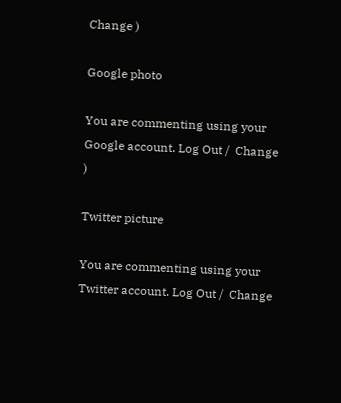Change )

Google photo

You are commenting using your Google account. Log Out /  Change )

Twitter picture

You are commenting using your Twitter account. Log Out /  Change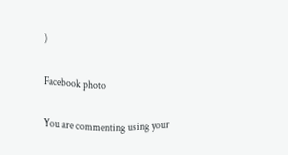)

Facebook photo

You are commenting using your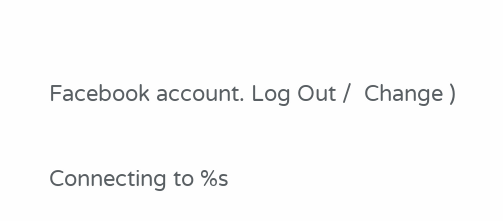Facebook account. Log Out /  Change )

Connecting to %s